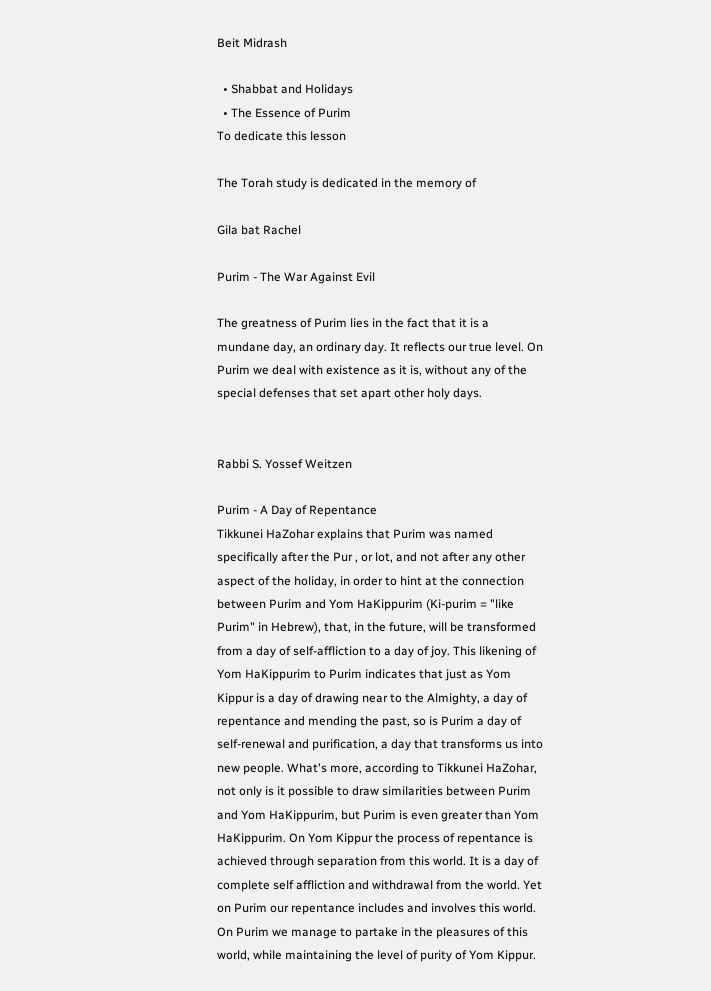Beit Midrash

  • Shabbat and Holidays
  • The Essence of Purim
To dedicate this lesson

The Torah study is dedicated in the memory of

Gila bat Rachel

Purim - The War Against Evil

The greatness of Purim lies in the fact that it is a mundane day, an ordinary day. It reflects our true level. On Purim we deal with existence as it is, without any of the special defenses that set apart other holy days.


Rabbi S. Yossef Weitzen

Purim - A Day of Repentance
Tikkunei HaZohar explains that Purim was named specifically after the Pur , or lot, and not after any other aspect of the holiday, in order to hint at the connection between Purim and Yom HaKippurim (Ki-purim = "like Purim" in Hebrew), that, in the future, will be transformed from a day of self-affliction to a day of joy. This likening of Yom HaKippurim to Purim indicates that just as Yom Kippur is a day of drawing near to the Almighty, a day of repentance and mending the past, so is Purim a day of self-renewal and purification, a day that transforms us into new people. What's more, according to Tikkunei HaZohar, not only is it possible to draw similarities between Purim and Yom HaKippurim, but Purim is even greater than Yom HaKippurim. On Yom Kippur the process of repentance is achieved through separation from this world. It is a day of complete self affliction and withdrawal from the world. Yet on Purim our repentance includes and involves this world. On Purim we manage to partake in the pleasures of this world, while maintaining the level of purity of Yom Kippur.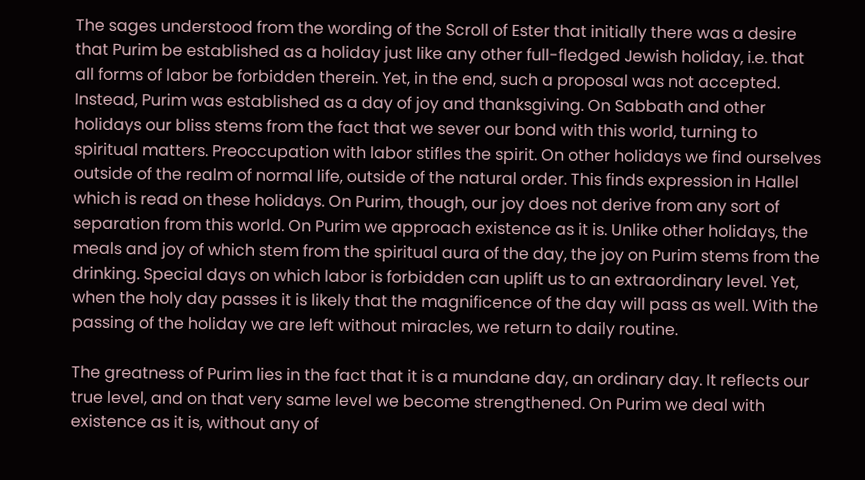The sages understood from the wording of the Scroll of Ester that initially there was a desire that Purim be established as a holiday just like any other full-fledged Jewish holiday, i.e. that all forms of labor be forbidden therein. Yet, in the end, such a proposal was not accepted. Instead, Purim was established as a day of joy and thanksgiving. On Sabbath and other holidays our bliss stems from the fact that we sever our bond with this world, turning to spiritual matters. Preoccupation with labor stifles the spirit. On other holidays we find ourselves outside of the realm of normal life, outside of the natural order. This finds expression in Hallel which is read on these holidays. On Purim, though, our joy does not derive from any sort of separation from this world. On Purim we approach existence as it is. Unlike other holidays, the meals and joy of which stem from the spiritual aura of the day, the joy on Purim stems from the drinking. Special days on which labor is forbidden can uplift us to an extraordinary level. Yet, when the holy day passes it is likely that the magnificence of the day will pass as well. With the passing of the holiday we are left without miracles, we return to daily routine.

The greatness of Purim lies in the fact that it is a mundane day, an ordinary day. It reflects our true level, and on that very same level we become strengthened. On Purim we deal with existence as it is, without any of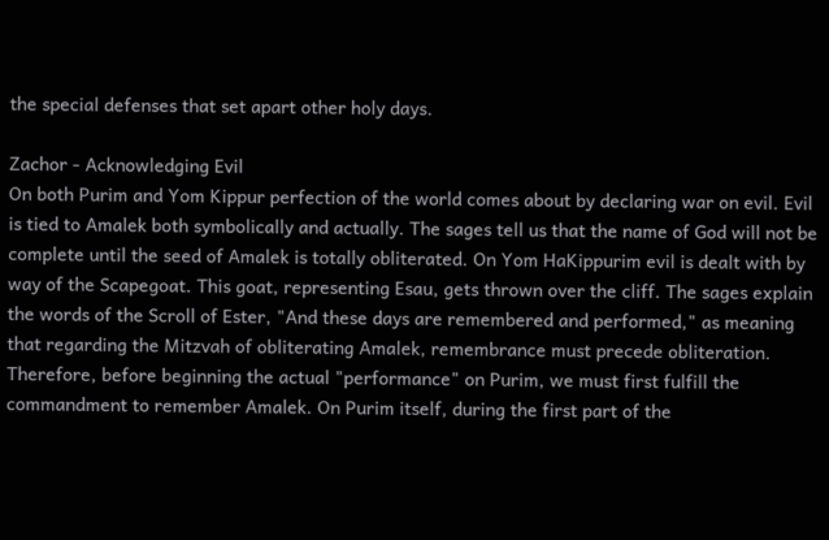the special defenses that set apart other holy days.

Zachor - Acknowledging Evil
On both Purim and Yom Kippur perfection of the world comes about by declaring war on evil. Evil is tied to Amalek both symbolically and actually. The sages tell us that the name of God will not be complete until the seed of Amalek is totally obliterated. On Yom HaKippurim evil is dealt with by way of the Scapegoat. This goat, representing Esau, gets thrown over the cliff. The sages explain the words of the Scroll of Ester, "And these days are remembered and performed," as meaning that regarding the Mitzvah of obliterating Amalek, remembrance must precede obliteration. Therefore, before beginning the actual "performance" on Purim, we must first fulfill the commandment to remember Amalek. On Purim itself, during the first part of the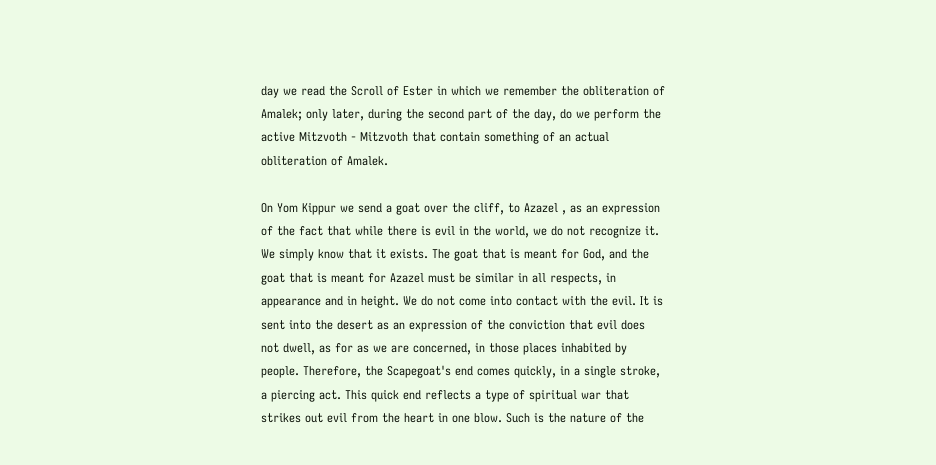day we read the Scroll of Ester in which we remember the obliteration of Amalek; only later, during the second part of the day, do we perform the active Mitzvoth - Mitzvoth that contain something of an actual obliteration of Amalek.

On Yom Kippur we send a goat over the cliff, to Azazel , as an expression of the fact that while there is evil in the world, we do not recognize it. We simply know that it exists. The goat that is meant for God, and the goat that is meant for Azazel must be similar in all respects, in appearance and in height. We do not come into contact with the evil. It is sent into the desert as an expression of the conviction that evil does not dwell, as for as we are concerned, in those places inhabited by people. Therefore, the Scapegoat's end comes quickly, in a single stroke, a piercing act. This quick end reflects a type of spiritual war that strikes out evil from the heart in one blow. Such is the nature of the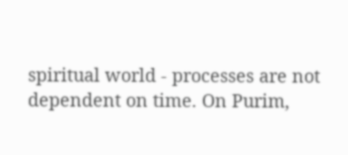spiritual world - processes are not dependent on time. On Purim,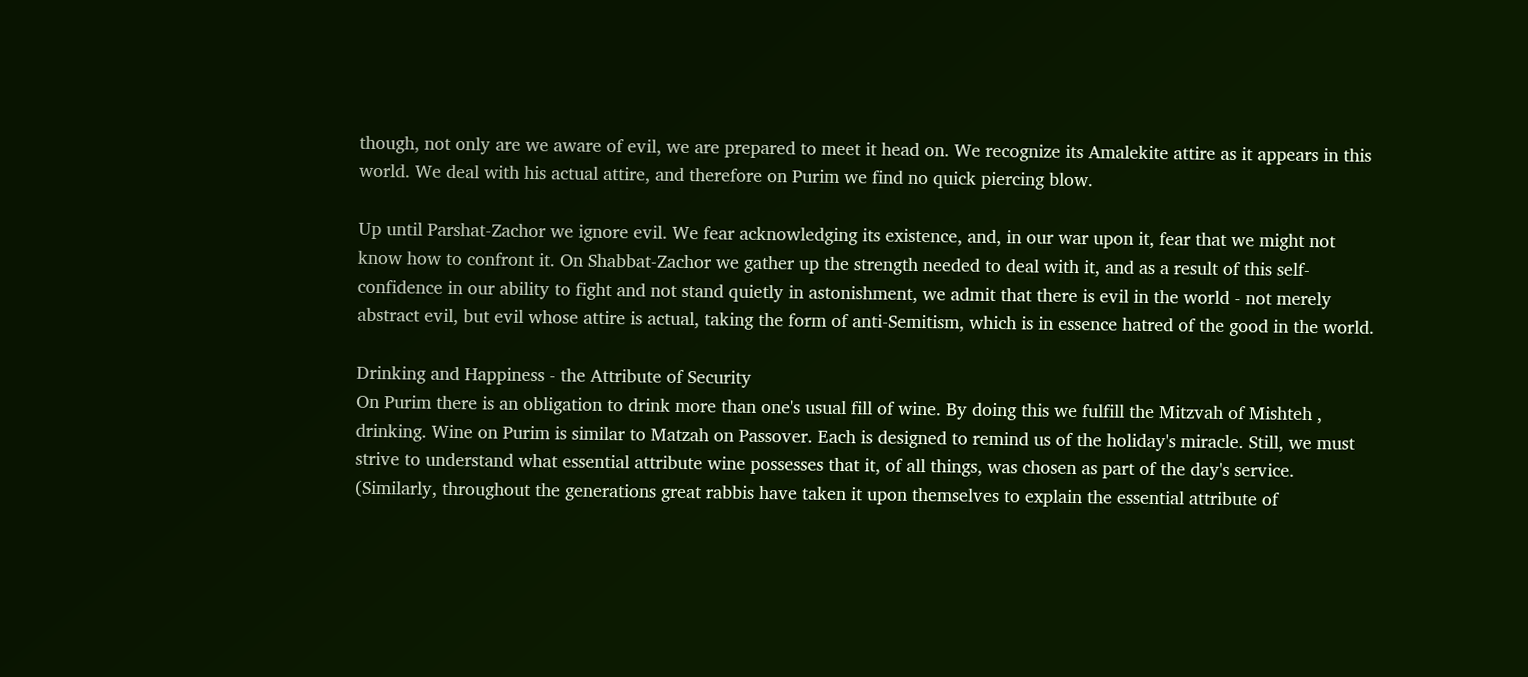though, not only are we aware of evil, we are prepared to meet it head on. We recognize its Amalekite attire as it appears in this world. We deal with his actual attire, and therefore on Purim we find no quick piercing blow.

Up until Parshat-Zachor we ignore evil. We fear acknowledging its existence, and, in our war upon it, fear that we might not know how to confront it. On Shabbat-Zachor we gather up the strength needed to deal with it, and as a result of this self-confidence in our ability to fight and not stand quietly in astonishment, we admit that there is evil in the world - not merely abstract evil, but evil whose attire is actual, taking the form of anti-Semitism, which is in essence hatred of the good in the world.

Drinking and Happiness - the Attribute of Security
On Purim there is an obligation to drink more than one's usual fill of wine. By doing this we fulfill the Mitzvah of Mishteh , drinking. Wine on Purim is similar to Matzah on Passover. Each is designed to remind us of the holiday's miracle. Still, we must strive to understand what essential attribute wine possesses that it, of all things, was chosen as part of the day's service. (Similarly, throughout the generations great rabbis have taken it upon themselves to explain the essential attribute of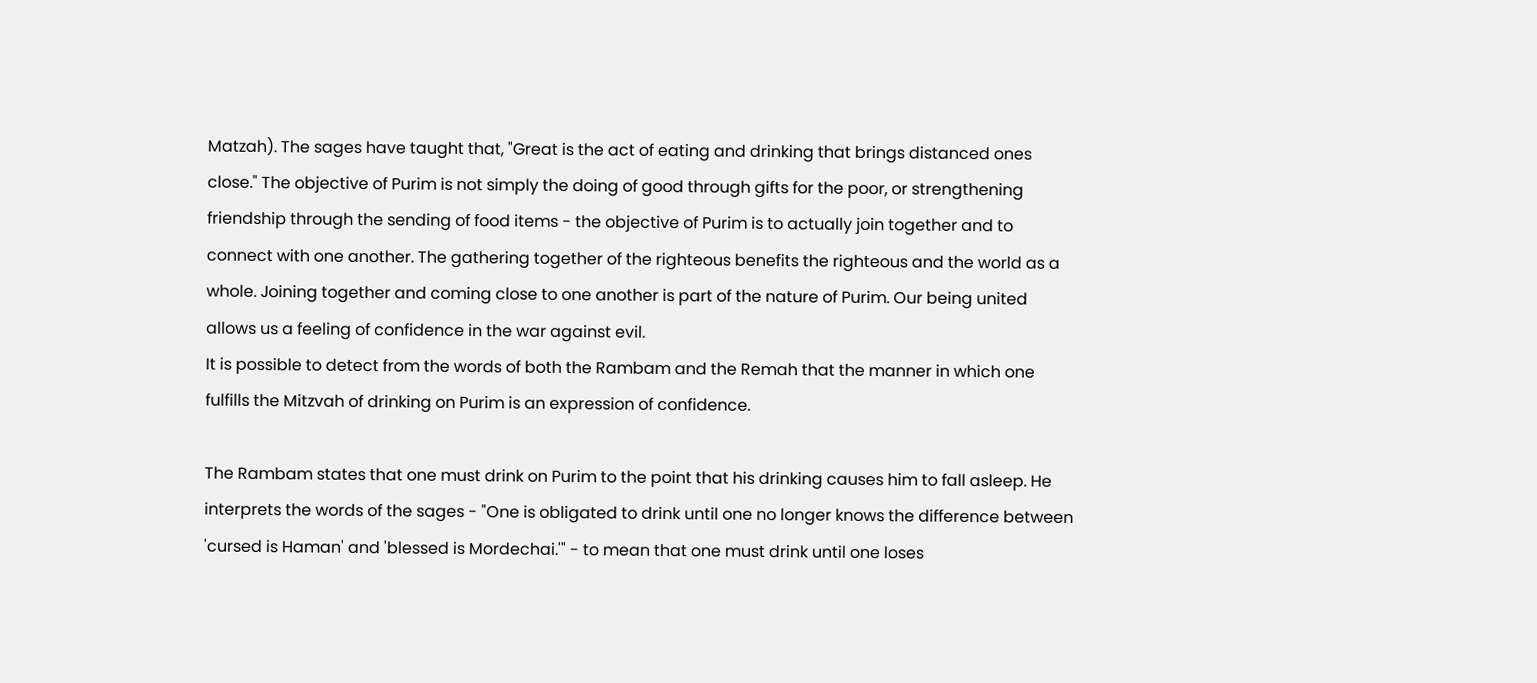Matzah). The sages have taught that, "Great is the act of eating and drinking that brings distanced ones close." The objective of Purim is not simply the doing of good through gifts for the poor, or strengthening friendship through the sending of food items - the objective of Purim is to actually join together and to connect with one another. The gathering together of the righteous benefits the righteous and the world as a whole. Joining together and coming close to one another is part of the nature of Purim. Our being united allows us a feeling of confidence in the war against evil.
It is possible to detect from the words of both the Rambam and the Remah that the manner in which one fulfills the Mitzvah of drinking on Purim is an expression of confidence.

The Rambam states that one must drink on Purim to the point that his drinking causes him to fall asleep. He interprets the words of the sages - "One is obligated to drink until one no longer knows the difference between 'cursed is Haman' and 'blessed is Mordechai.'" - to mean that one must drink until one loses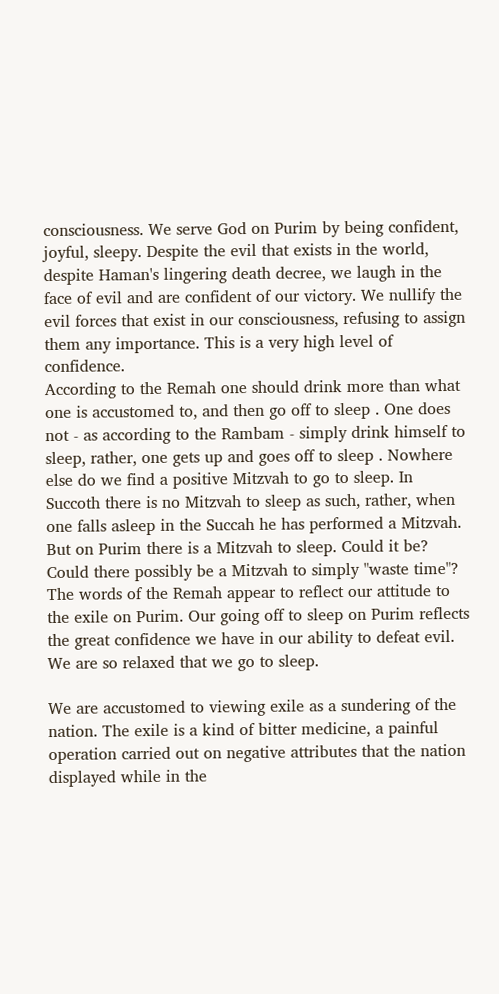consciousness. We serve God on Purim by being confident, joyful, sleepy. Despite the evil that exists in the world, despite Haman's lingering death decree, we laugh in the face of evil and are confident of our victory. We nullify the evil forces that exist in our consciousness, refusing to assign them any importance. This is a very high level of confidence.
According to the Remah one should drink more than what one is accustomed to, and then go off to sleep . One does not - as according to the Rambam - simply drink himself to sleep, rather, one gets up and goes off to sleep . Nowhere else do we find a positive Mitzvah to go to sleep. In Succoth there is no Mitzvah to sleep as such, rather, when one falls asleep in the Succah he has performed a Mitzvah. But on Purim there is a Mitzvah to sleep. Could it be? Could there possibly be a Mitzvah to simply "waste time"? The words of the Remah appear to reflect our attitude to the exile on Purim. Our going off to sleep on Purim reflects the great confidence we have in our ability to defeat evil. We are so relaxed that we go to sleep.

We are accustomed to viewing exile as a sundering of the nation. The exile is a kind of bitter medicine, a painful operation carried out on negative attributes that the nation displayed while in the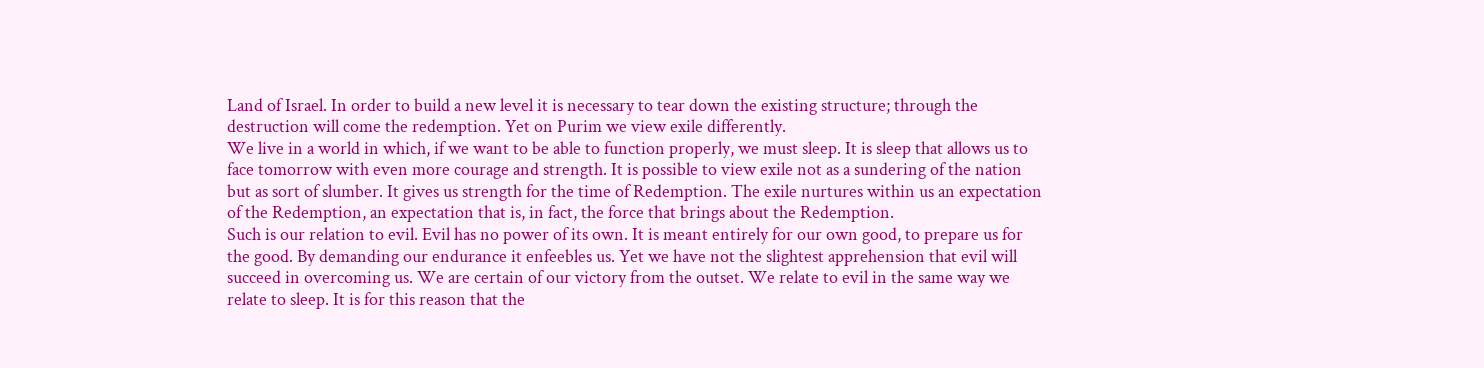Land of Israel. In order to build a new level it is necessary to tear down the existing structure; through the destruction will come the redemption. Yet on Purim we view exile differently.
We live in a world in which, if we want to be able to function properly, we must sleep. It is sleep that allows us to face tomorrow with even more courage and strength. It is possible to view exile not as a sundering of the nation but as sort of slumber. It gives us strength for the time of Redemption. The exile nurtures within us an expectation of the Redemption, an expectation that is, in fact, the force that brings about the Redemption.
Such is our relation to evil. Evil has no power of its own. It is meant entirely for our own good, to prepare us for the good. By demanding our endurance it enfeebles us. Yet we have not the slightest apprehension that evil will succeed in overcoming us. We are certain of our victory from the outset. We relate to evil in the same way we relate to sleep. It is for this reason that the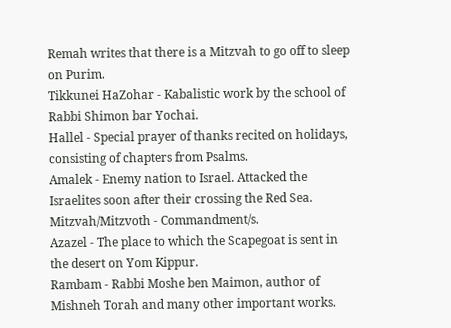Remah writes that there is a Mitzvah to go off to sleep on Purim.
Tikkunei HaZohar - Kabalistic work by the school of Rabbi Shimon bar Yochai.
Hallel - Special prayer of thanks recited on holidays, consisting of chapters from Psalms.
Amalek - Enemy nation to Israel. Attacked the Israelites soon after their crossing the Red Sea.
Mitzvah/Mitzvoth - Commandment/s.
Azazel - The place to which the Scapegoat is sent in the desert on Yom Kippur.
Rambam - Rabbi Moshe ben Maimon, author of Mishneh Torah and many other important works.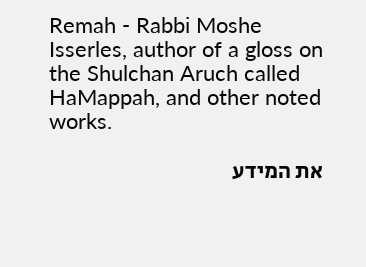Remah - Rabbi Moshe Isserles, author of a gloss on the Shulchan Aruch called HaMappah, and other noted works.

את המידע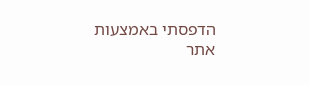הדפסתי באמצעות אתר